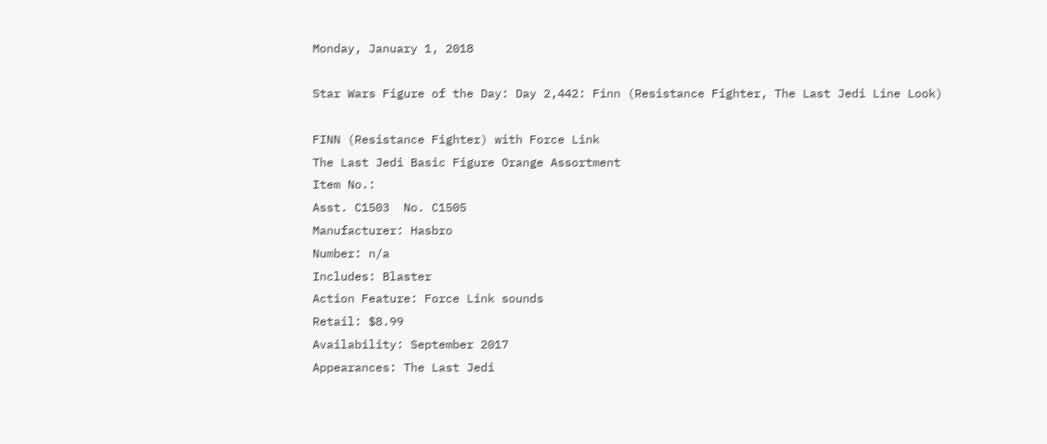Monday, January 1, 2018

Star Wars Figure of the Day: Day 2,442: Finn (Resistance Fighter, The Last Jedi Line Look)

FINN (Resistance Fighter) with Force Link
The Last Jedi Basic Figure Orange Assortment
Item No.:
Asst. C1503  No. C1505
Manufacturer: Hasbro
Number: n/a
Includes: Blaster
Action Feature: Force Link sounds
Retail: $8.99
Availability: September 2017
Appearances: The Last Jedi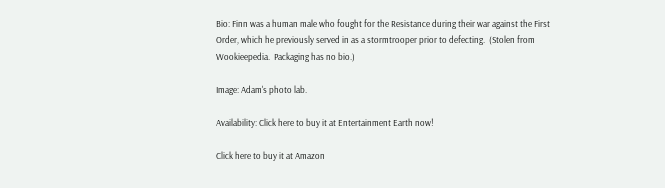Bio: Finn was a human male who fought for the Resistance during their war against the First Order, which he previously served in as a stormtrooper prior to defecting.  (Stolen from Wookieepedia.  Packaging has no bio.)

Image: Adam's photo lab.

Availability: Click here to buy it at Entertainment Earth now!

Click here to buy it at Amazon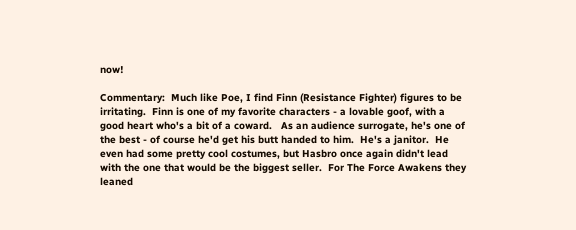now!

Commentary:  Much like Poe, I find Finn (Resistance Fighter) figures to be irritating.  Finn is one of my favorite characters - a lovable goof, with a good heart who's a bit of a coward.   As an audience surrogate, he's one of the best - of course he'd get his butt handed to him.  He's a janitor.  He even had some pretty cool costumes, but Hasbro once again didn't lead with the one that would be the biggest seller.  For The Force Awakens they leaned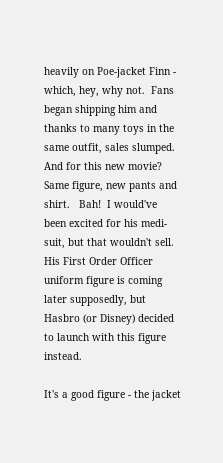heavily on Poe-jacket Finn - which, hey, why not.  Fans began shipping him and thanks to many toys in the same outfit, sales slumped.  And for this new movie?  Same figure, new pants and shirt.   Bah!  I would've been excited for his medi-suit, but that wouldn't sell.   His First Order Officer uniform figure is coming later supposedly, but Hasbro (or Disney) decided to launch with this figure instead.

It's a good figure - the jacket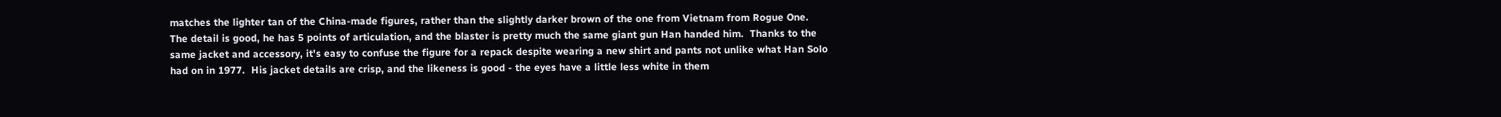matches the lighter tan of the China-made figures, rather than the slightly darker brown of the one from Vietnam from Rogue One.   The detail is good, he has 5 points of articulation, and the blaster is pretty much the same giant gun Han handed him.  Thanks to the same jacket and accessory, it's easy to confuse the figure for a repack despite wearing a new shirt and pants not unlike what Han Solo had on in 1977.  His jacket details are crisp, and the likeness is good - the eyes have a little less white in them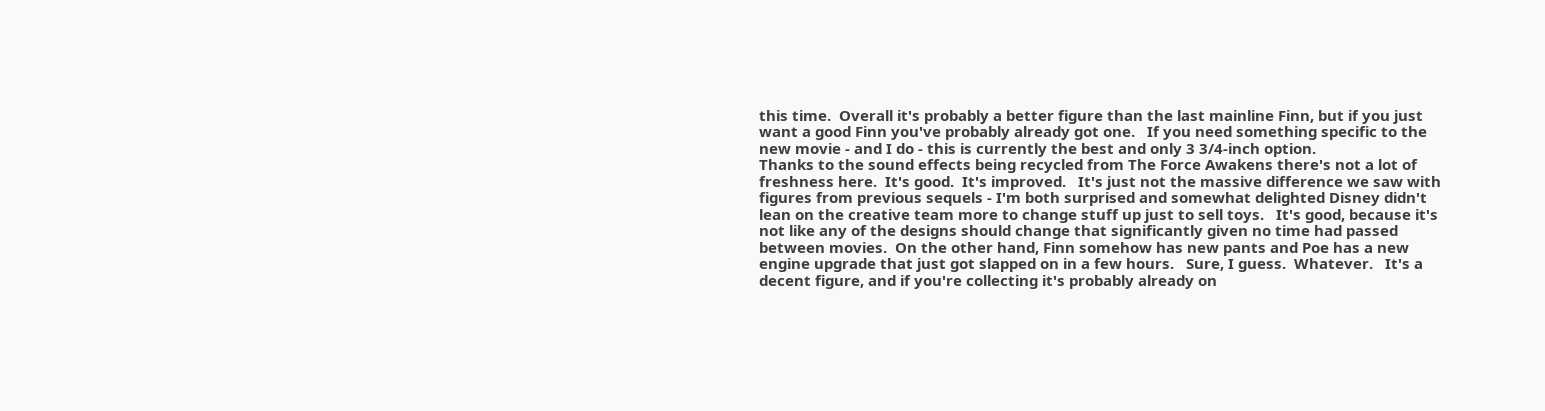this time.  Overall it's probably a better figure than the last mainline Finn, but if you just want a good Finn you've probably already got one.   If you need something specific to the new movie - and I do - this is currently the best and only 3 3/4-inch option.
Thanks to the sound effects being recycled from The Force Awakens there's not a lot of freshness here.  It's good.  It's improved.   It's just not the massive difference we saw with figures from previous sequels - I'm both surprised and somewhat delighted Disney didn't lean on the creative team more to change stuff up just to sell toys.   It's good, because it's not like any of the designs should change that significantly given no time had passed between movies.  On the other hand, Finn somehow has new pants and Poe has a new engine upgrade that just got slapped on in a few hours.   Sure, I guess.  Whatever.   It's a decent figure, and if you're collecting it's probably already on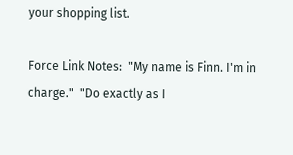your shopping list.

Force Link Notes:  "My name is Finn. I'm in charge."  "Do exactly as I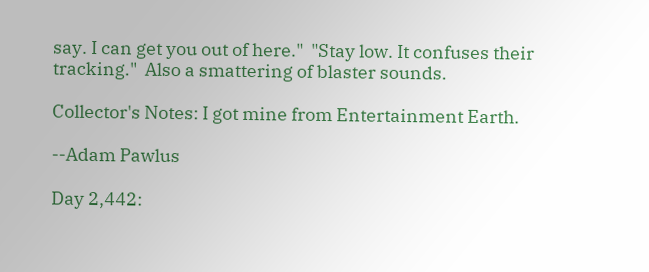say. I can get you out of here."  "Stay low. It confuses their tracking."  Also a smattering of blaster sounds.

Collector's Notes: I got mine from Entertainment Earth.

--Adam Pawlus

Day 2,442: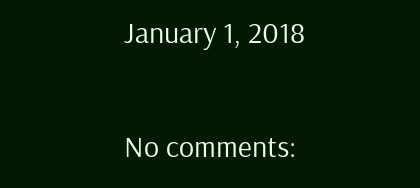January 1, 2018

No comments: